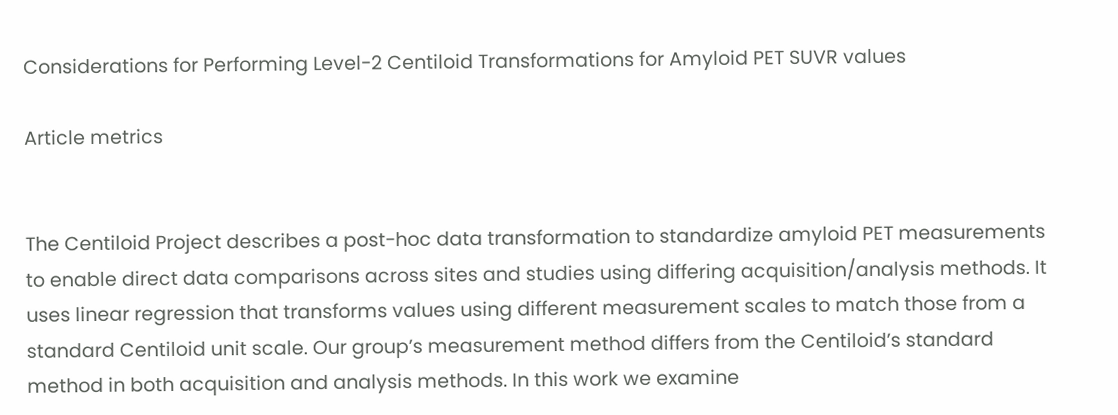Considerations for Performing Level-2 Centiloid Transformations for Amyloid PET SUVR values

Article metrics


The Centiloid Project describes a post-hoc data transformation to standardize amyloid PET measurements to enable direct data comparisons across sites and studies using differing acquisition/analysis methods. It uses linear regression that transforms values using different measurement scales to match those from a standard Centiloid unit scale. Our group’s measurement method differs from the Centiloid’s standard method in both acquisition and analysis methods. In this work we examine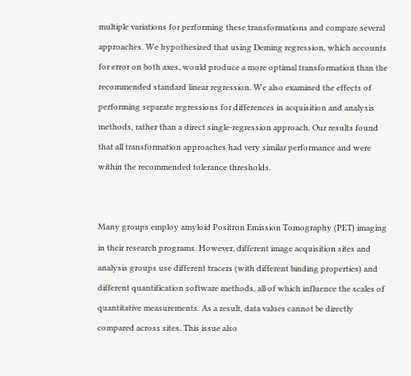multiple variations for performing these transformations and compare several approaches. We hypothesized that using Deming regression, which accounts for error on both axes, would produce a more optimal transformation than the recommended standard linear regression. We also examined the effects of performing separate regressions for differences in acquisition and analysis methods, rather than a direct single-regression approach. Our results found that all transformation approaches had very similar performance and were within the recommended tolerance thresholds.


Many groups employ amyloid Positron Emission Tomography (PET) imaging in their research programs. However, different image acquisition sites and analysis groups use different tracers (with different binding properties) and different quantification software methods, all of which influence the scales of quantitative measurements. As a result, data values cannot be directly compared across sites. This issue also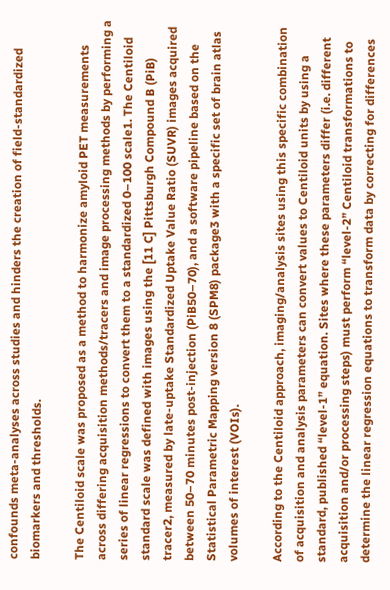confounds meta-analyses across studies and hinders the creation of field-standardized biomarkers and thresholds.

The Centiloid scale was proposed as a method to harmonize amyloid PET measurements across differing acquisition methods/tracers and image processing methods by performing a series of linear regressions to convert them to a standardized 0–100 scale1. The Centiloid standard scale was defined with images using the [11 C] Pittsburgh Compound B (PiB) tracer2, measured by late-uptake Standardized Uptake Value Ratio (SUVR) images acquired between 50–70 minutes post-injection (PiB50–70), and a software pipeline based on the Statistical Parametric Mapping version 8 (SPM8) package3 with a specific set of brain atlas volumes of interest (VOIs).

According to the Centiloid approach, imaging/analysis sites using this specific combination of acquisition and analysis parameters can convert values to Centiloid units by using a standard, published “level-1” equation. Sites where these parameters differ (i.e. different acquisition and/or processing steps) must perform “level-2” Centiloid transformations to determine the linear regression equations to transform data by correcting for differences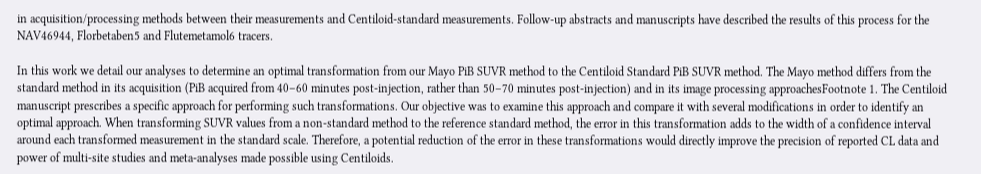in acquisition/processing methods between their measurements and Centiloid-standard measurements. Follow-up abstracts and manuscripts have described the results of this process for the NAV46944, Florbetaben5 and Flutemetamol6 tracers.

In this work we detail our analyses to determine an optimal transformation from our Mayo PiB SUVR method to the Centiloid Standard PiB SUVR method. The Mayo method differs from the standard method in its acquisition (PiB acquired from 40–60 minutes post-injection, rather than 50–70 minutes post-injection) and in its image processing approachesFootnote 1. The Centiloid manuscript prescribes a specific approach for performing such transformations. Our objective was to examine this approach and compare it with several modifications in order to identify an optimal approach. When transforming SUVR values from a non-standard method to the reference standard method, the error in this transformation adds to the width of a confidence interval around each transformed measurement in the standard scale. Therefore, a potential reduction of the error in these transformations would directly improve the precision of reported CL data and power of multi-site studies and meta-analyses made possible using Centiloids.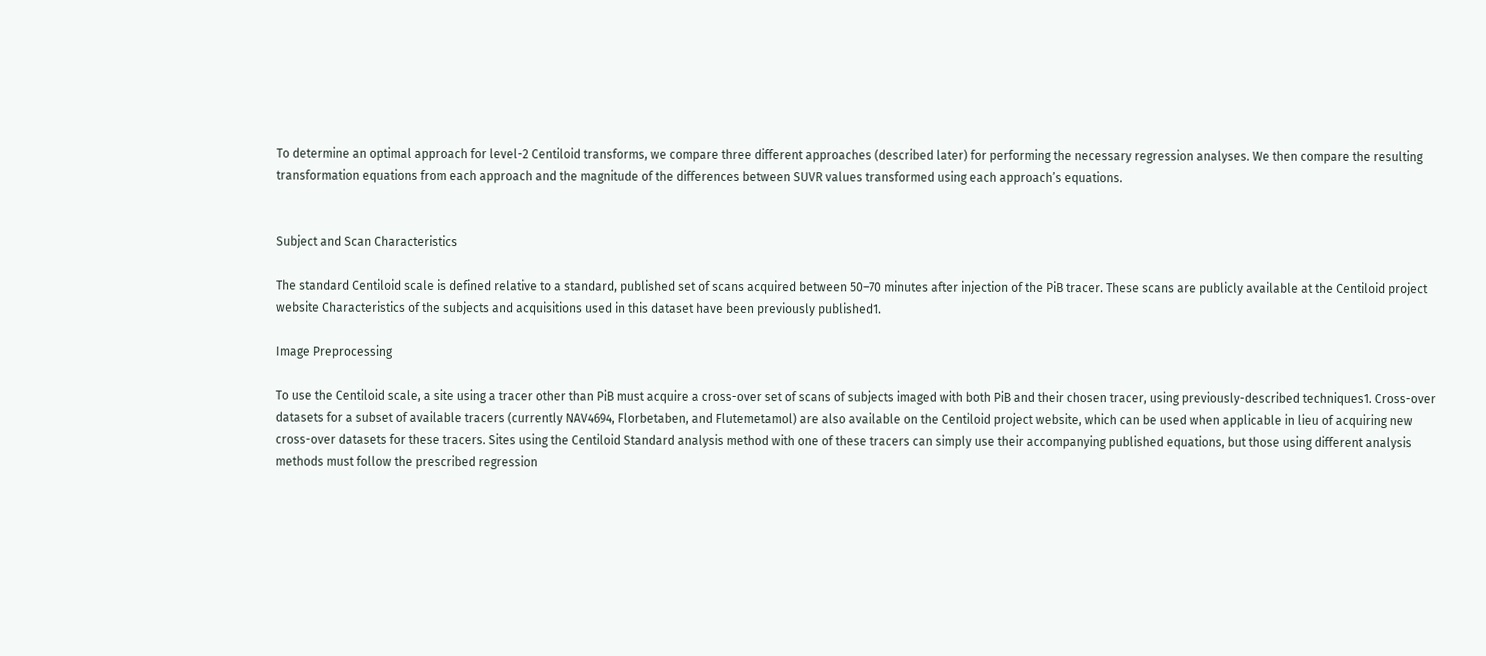To determine an optimal approach for level-2 Centiloid transforms, we compare three different approaches (described later) for performing the necessary regression analyses. We then compare the resulting transformation equations from each approach and the magnitude of the differences between SUVR values transformed using each approach’s equations.


Subject and Scan Characteristics

The standard Centiloid scale is defined relative to a standard, published set of scans acquired between 50–70 minutes after injection of the PiB tracer. These scans are publicly available at the Centiloid project website Characteristics of the subjects and acquisitions used in this dataset have been previously published1.

Image Preprocessing

To use the Centiloid scale, a site using a tracer other than PiB must acquire a cross-over set of scans of subjects imaged with both PiB and their chosen tracer, using previously-described techniques1. Cross-over datasets for a subset of available tracers (currently NAV4694, Florbetaben, and Flutemetamol) are also available on the Centiloid project website, which can be used when applicable in lieu of acquiring new cross-over datasets for these tracers. Sites using the Centiloid Standard analysis method with one of these tracers can simply use their accompanying published equations, but those using different analysis methods must follow the prescribed regression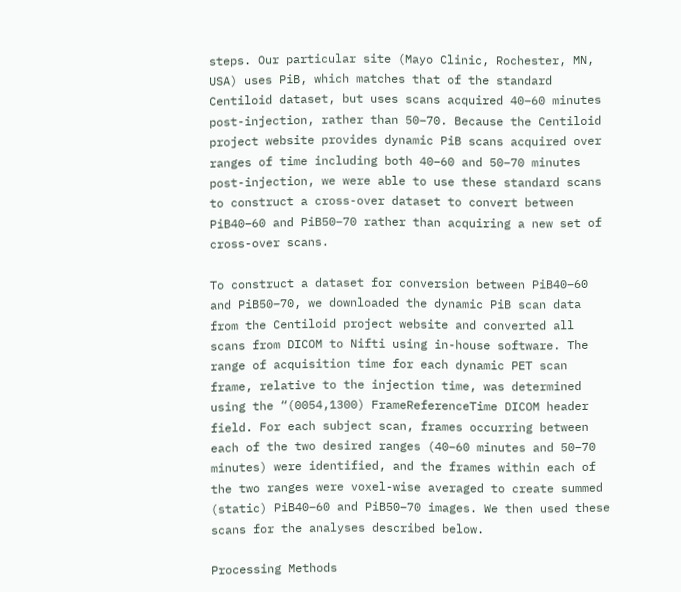steps. Our particular site (Mayo Clinic, Rochester, MN, USA) uses PiB, which matches that of the standard Centiloid dataset, but uses scans acquired 40–60 minutes post-injection, rather than 50–70. Because the Centiloid project website provides dynamic PiB scans acquired over ranges of time including both 40–60 and 50–70 minutes post-injection, we were able to use these standard scans to construct a cross-over dataset to convert between PiB40–60 and PiB50–70 rather than acquiring a new set of cross-over scans.

To construct a dataset for conversion between PiB40–60 and PiB50–70, we downloaded the dynamic PiB scan data from the Centiloid project website and converted all scans from DICOM to Nifti using in-house software. The range of acquisition time for each dynamic PET scan frame, relative to the injection time, was determined using the “(0054,1300) FrameReferenceTime DICOM header field. For each subject scan, frames occurring between each of the two desired ranges (40–60 minutes and 50–70 minutes) were identified, and the frames within each of the two ranges were voxel-wise averaged to create summed (static) PiB40–60 and PiB50–70 images. We then used these scans for the analyses described below.

Processing Methods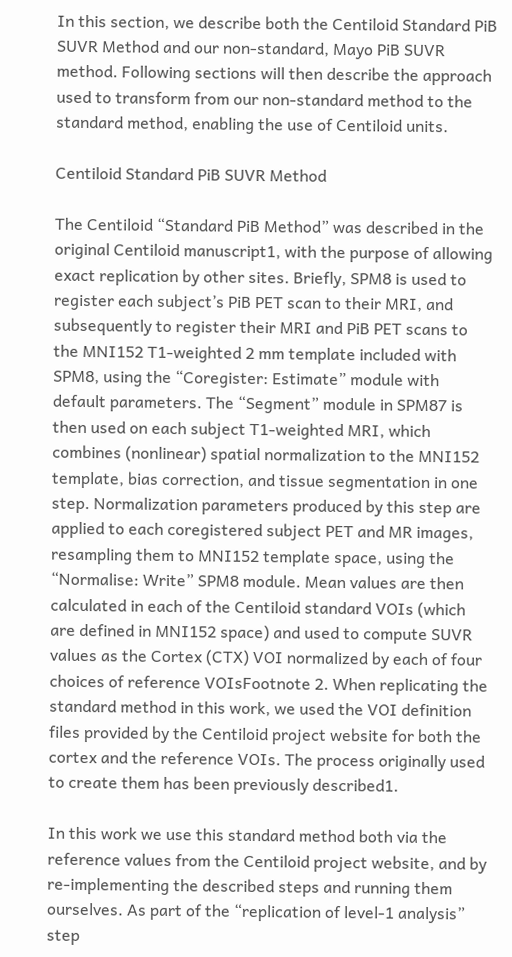In this section, we describe both the Centiloid Standard PiB SUVR Method and our non-standard, Mayo PiB SUVR method. Following sections will then describe the approach used to transform from our non-standard method to the standard method, enabling the use of Centiloid units.

Centiloid Standard PiB SUVR Method

The Centiloid “Standard PiB Method” was described in the original Centiloid manuscript1, with the purpose of allowing exact replication by other sites. Briefly, SPM8 is used to register each subject’s PiB PET scan to their MRI, and subsequently to register their MRI and PiB PET scans to the MNI152 T1-weighted 2 mm template included with SPM8, using the “Coregister: Estimate” module with default parameters. The “Segment” module in SPM87 is then used on each subject T1-weighted MRI, which combines (nonlinear) spatial normalization to the MNI152 template, bias correction, and tissue segmentation in one step. Normalization parameters produced by this step are applied to each coregistered subject PET and MR images, resampling them to MNI152 template space, using the “Normalise: Write” SPM8 module. Mean values are then calculated in each of the Centiloid standard VOIs (which are defined in MNI152 space) and used to compute SUVR values as the Cortex (CTX) VOI normalized by each of four choices of reference VOIsFootnote 2. When replicating the standard method in this work, we used the VOI definition files provided by the Centiloid project website for both the cortex and the reference VOIs. The process originally used to create them has been previously described1.

In this work we use this standard method both via the reference values from the Centiloid project website, and by re-implementing the described steps and running them ourselves. As part of the “replication of level-1 analysis” step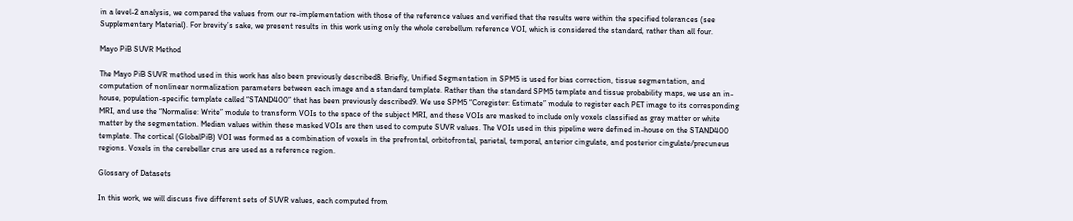in a level-2 analysis, we compared the values from our re-implementation with those of the reference values and verified that the results were within the specified tolerances (see Supplementary Material). For brevity’s sake, we present results in this work using only the whole cerebellum reference VOI, which is considered the standard, rather than all four.

Mayo PiB SUVR Method

The Mayo PiB SUVR method used in this work has also been previously described8. Briefly, Unified Segmentation in SPM5 is used for bias correction, tissue segmentation, and computation of nonlinear normalization parameters between each image and a standard template. Rather than the standard SPM5 template and tissue probability maps, we use an in-house, population-specific template called “STAND400” that has been previously described9. We use SPM5 “Coregister: Estimate” module to register each PET image to its corresponding MRI, and use the “Normalise: Write” module to transform VOIs to the space of the subject MRI, and these VOIs are masked to include only voxels classified as gray matter or white matter by the segmentation. Median values within these masked VOIs are then used to compute SUVR values. The VOIs used in this pipeline were defined in-house on the STAND400 template. The cortical (GlobalPiB) VOI was formed as a combination of voxels in the prefrontal, orbitofrontal, parietal, temporal, anterior cingulate, and posterior cingulate/precuneus regions. Voxels in the cerebellar crus are used as a reference region.

Glossary of Datasets

In this work, we will discuss five different sets of SUVR values, each computed from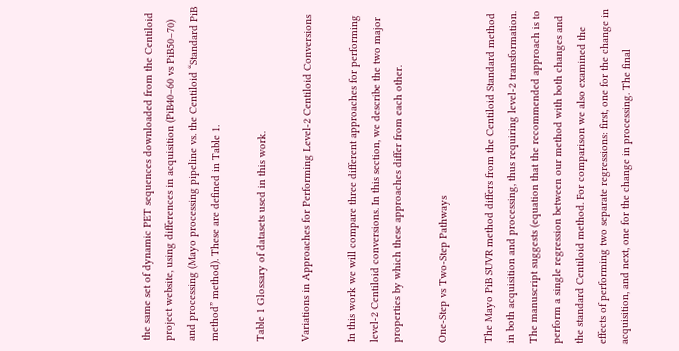the same set of dynamic PET sequences downloaded from the Centiloid project website, using differences in acquisition (PiB40–60 vs PiB50–70) and processing (Mayo processing pipeline vs. the Centiloid “Standard PiB method” method). These are defined in Table 1.

Table 1 Glossary of datasets used in this work.

Variations in Approaches for Performing Level-2 Centiloid Conversions

In this work we will compare three different approaches for performing level-2 Centiloid conversions. In this section, we describe the two major properties by which these approaches differ from each other.

One-Step vs Two-Step Pathways

The Mayo PiB SUVR method differs from the Centiloid Standard method in both acquisition and processing, thus requiring level-2 transformation. The manuscript suggests (equation that the recommended approach is to perform a single regression between our method with both changes and the standard Centiloid method. For comparison we also examined the effects of performing two separate regressions: first, one for the change in acquisition, and next, one for the change in processing. The final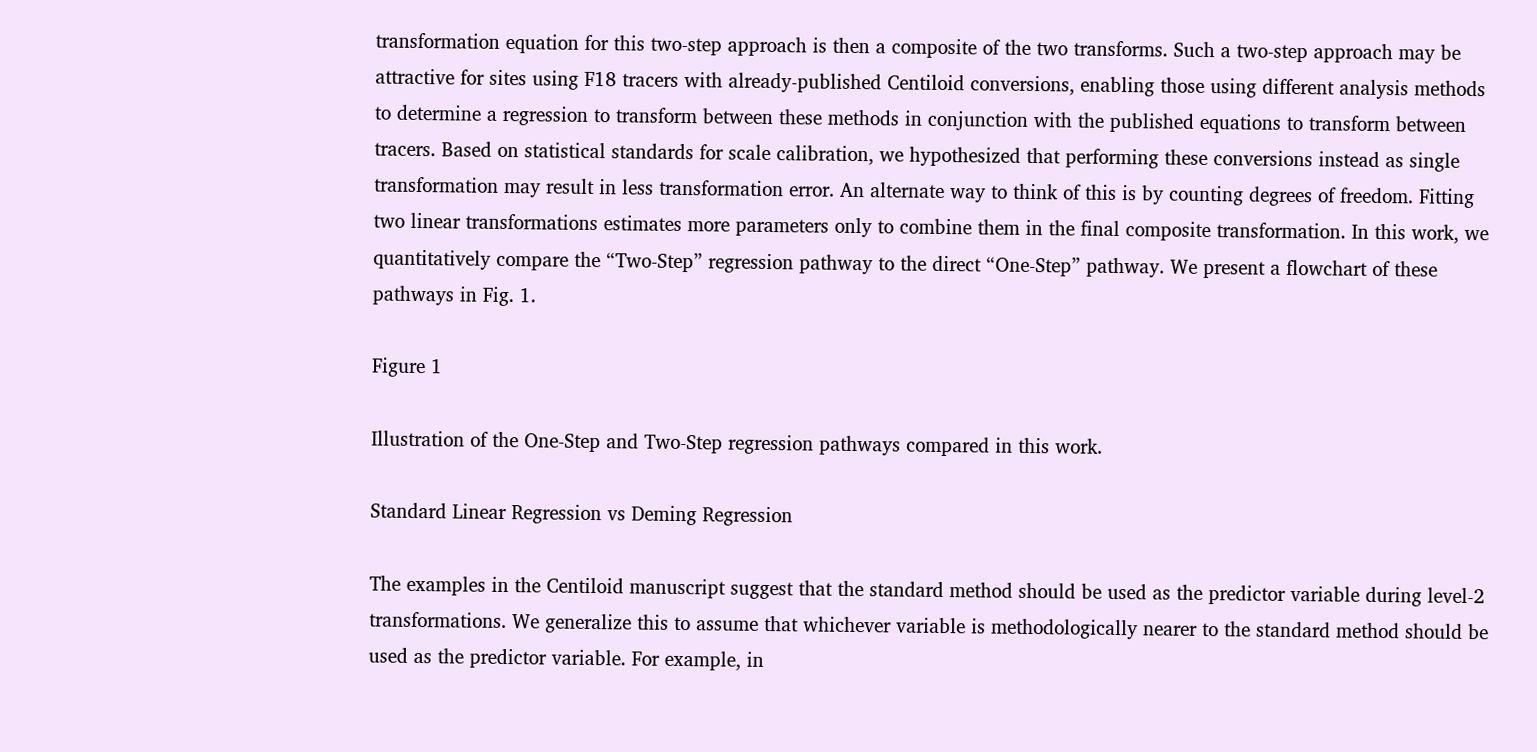transformation equation for this two-step approach is then a composite of the two transforms. Such a two-step approach may be attractive for sites using F18 tracers with already-published Centiloid conversions, enabling those using different analysis methods to determine a regression to transform between these methods in conjunction with the published equations to transform between tracers. Based on statistical standards for scale calibration, we hypothesized that performing these conversions instead as single transformation may result in less transformation error. An alternate way to think of this is by counting degrees of freedom. Fitting two linear transformations estimates more parameters only to combine them in the final composite transformation. In this work, we quantitatively compare the “Two-Step” regression pathway to the direct “One-Step” pathway. We present a flowchart of these pathways in Fig. 1.

Figure 1

Illustration of the One-Step and Two-Step regression pathways compared in this work.

Standard Linear Regression vs Deming Regression

The examples in the Centiloid manuscript suggest that the standard method should be used as the predictor variable during level-2 transformations. We generalize this to assume that whichever variable is methodologically nearer to the standard method should be used as the predictor variable. For example, in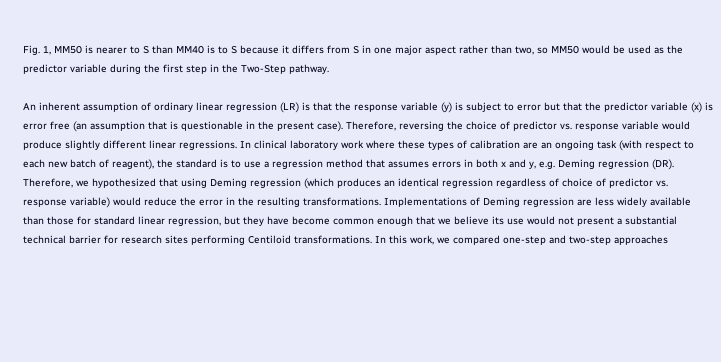Fig. 1, MM50 is nearer to S than MM40 is to S because it differs from S in one major aspect rather than two, so MM50 would be used as the predictor variable during the first step in the Two-Step pathway.

An inherent assumption of ordinary linear regression (LR) is that the response variable (y) is subject to error but that the predictor variable (x) is error free (an assumption that is questionable in the present case). Therefore, reversing the choice of predictor vs. response variable would produce slightly different linear regressions. In clinical laboratory work where these types of calibration are an ongoing task (with respect to each new batch of reagent), the standard is to use a regression method that assumes errors in both x and y, e.g. Deming regression (DR). Therefore, we hypothesized that using Deming regression (which produces an identical regression regardless of choice of predictor vs. response variable) would reduce the error in the resulting transformations. Implementations of Deming regression are less widely available than those for standard linear regression, but they have become common enough that we believe its use would not present a substantial technical barrier for research sites performing Centiloid transformations. In this work, we compared one-step and two-step approaches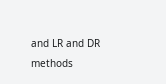and LR and DR methods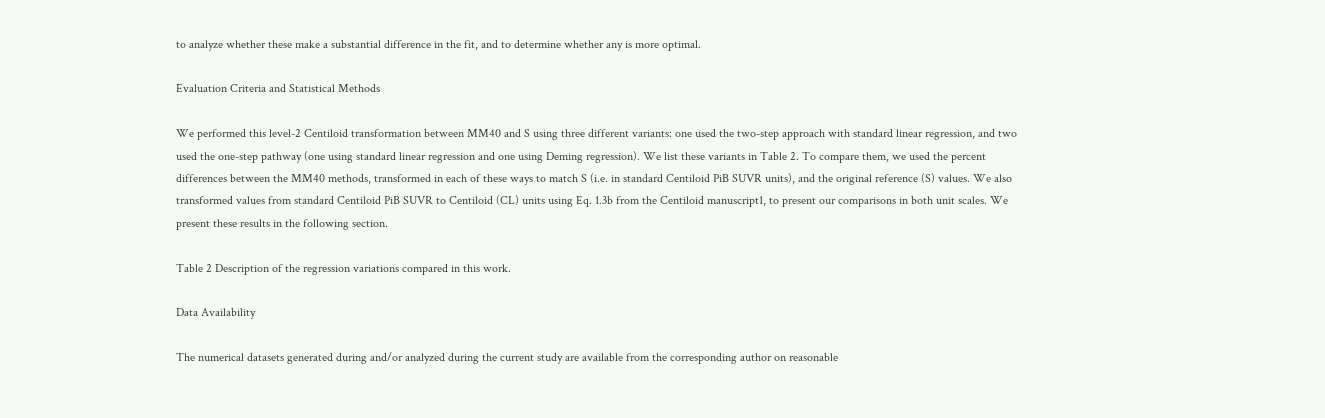to analyze whether these make a substantial difference in the fit, and to determine whether any is more optimal.

Evaluation Criteria and Statistical Methods

We performed this level-2 Centiloid transformation between MM40 and S using three different variants: one used the two-step approach with standard linear regression, and two used the one-step pathway (one using standard linear regression and one using Deming regression). We list these variants in Table 2. To compare them, we used the percent differences between the MM40 methods, transformed in each of these ways to match S (i.e. in standard Centiloid PiB SUVR units), and the original reference (S) values. We also transformed values from standard Centiloid PiB SUVR to Centiloid (CL) units using Eq. 1.3b from the Centiloid manuscript1, to present our comparisons in both unit scales. We present these results in the following section.

Table 2 Description of the regression variations compared in this work.

Data Availability

The numerical datasets generated during and/or analyzed during the current study are available from the corresponding author on reasonable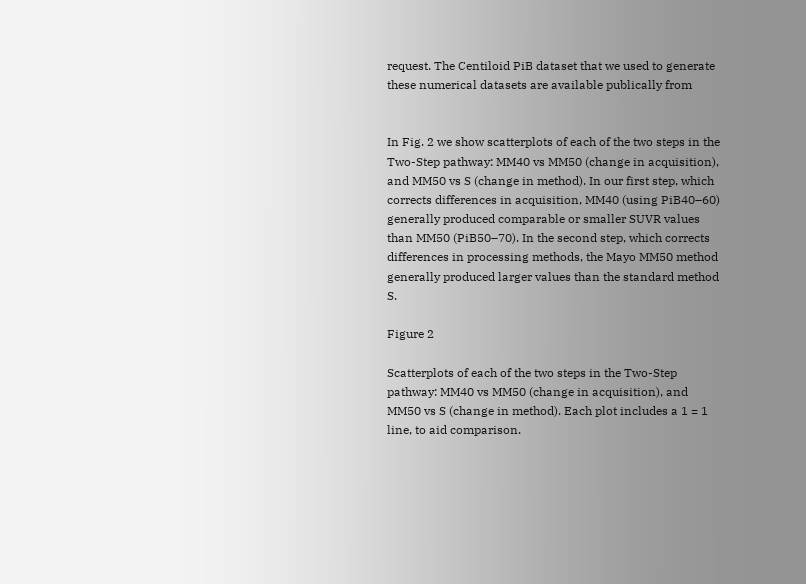request. The Centiloid PiB dataset that we used to generate these numerical datasets are available publically from


In Fig. 2 we show scatterplots of each of the two steps in the Two-Step pathway: MM40 vs MM50 (change in acquisition), and MM50 vs S (change in method). In our first step, which corrects differences in acquisition, MM40 (using PiB40–60) generally produced comparable or smaller SUVR values than MM50 (PiB50–70). In the second step, which corrects differences in processing methods, the Mayo MM50 method generally produced larger values than the standard method S.

Figure 2

Scatterplots of each of the two steps in the Two-Step pathway: MM40 vs MM50 (change in acquisition), and MM50 vs S (change in method). Each plot includes a 1 = 1 line, to aid comparison.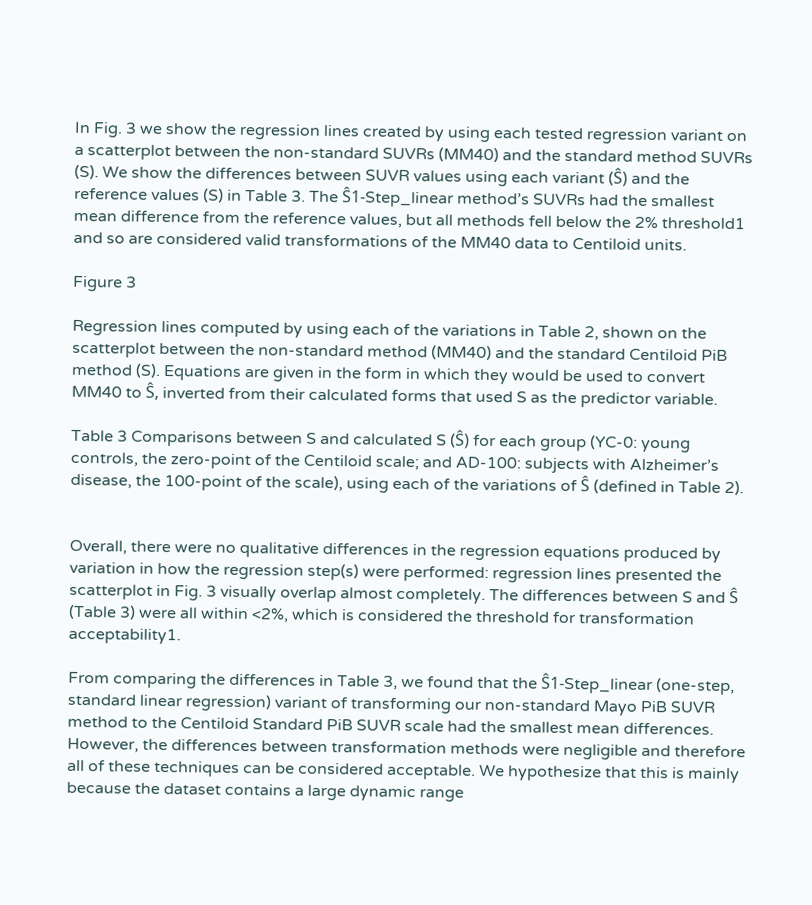In Fig. 3 we show the regression lines created by using each tested regression variant on a scatterplot between the non-standard SUVRs (MM40) and the standard method SUVRs (S). We show the differences between SUVR values using each variant (Ŝ) and the reference values (S) in Table 3. The Ŝ1-Step_linear method’s SUVRs had the smallest mean difference from the reference values, but all methods fell below the 2% threshold1 and so are considered valid transformations of the MM40 data to Centiloid units.

Figure 3

Regression lines computed by using each of the variations in Table 2, shown on the scatterplot between the non-standard method (MM40) and the standard Centiloid PiB method (S). Equations are given in the form in which they would be used to convert MM40 to Ŝ, inverted from their calculated forms that used S as the predictor variable.

Table 3 Comparisons between S and calculated S (Ŝ) for each group (YC-0: young controls, the zero-point of the Centiloid scale; and AD-100: subjects with Alzheimer’s disease, the 100-point of the scale), using each of the variations of Ŝ (defined in Table 2).


Overall, there were no qualitative differences in the regression equations produced by variation in how the regression step(s) were performed: regression lines presented the scatterplot in Fig. 3 visually overlap almost completely. The differences between S and Ŝ (Table 3) were all within <2%, which is considered the threshold for transformation acceptability1.

From comparing the differences in Table 3, we found that the Ŝ1-Step_linear (one-step, standard linear regression) variant of transforming our non-standard Mayo PiB SUVR method to the Centiloid Standard PiB SUVR scale had the smallest mean differences. However, the differences between transformation methods were negligible and therefore all of these techniques can be considered acceptable. We hypothesize that this is mainly because the dataset contains a large dynamic range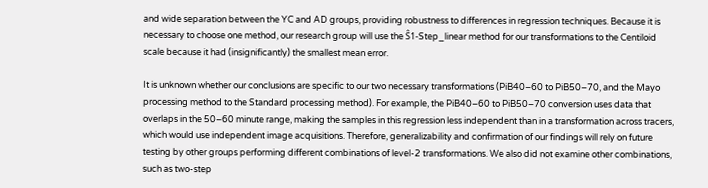and wide separation between the YC and AD groups, providing robustness to differences in regression techniques. Because it is necessary to choose one method, our research group will use the Ŝ1-Step_linear method for our transformations to the Centiloid scale because it had (insignificantly) the smallest mean error.

It is unknown whether our conclusions are specific to our two necessary transformations (PiB40–60 to PiB50–70, and the Mayo processing method to the Standard processing method). For example, the PiB40–60 to PiB50–70 conversion uses data that overlaps in the 50–60 minute range, making the samples in this regression less independent than in a transformation across tracers, which would use independent image acquisitions. Therefore, generalizability and confirmation of our findings will rely on future testing by other groups performing different combinations of level-2 transformations. We also did not examine other combinations, such as two-step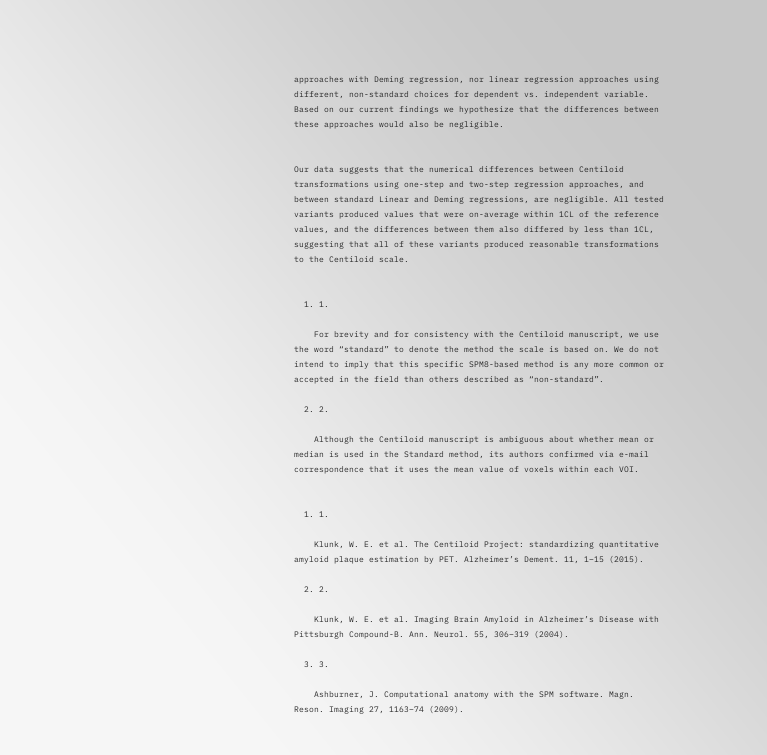approaches with Deming regression, nor linear regression approaches using different, non-standard choices for dependent vs. independent variable. Based on our current findings we hypothesize that the differences between these approaches would also be negligible.


Our data suggests that the numerical differences between Centiloid transformations using one-step and two-step regression approaches, and between standard Linear and Deming regressions, are negligible. All tested variants produced values that were on-average within 1CL of the reference values, and the differences between them also differed by less than 1CL, suggesting that all of these variants produced reasonable transformations to the Centiloid scale.


  1. 1.

    For brevity and for consistency with the Centiloid manuscript, we use the word “standard” to denote the method the scale is based on. We do not intend to imply that this specific SPM8-based method is any more common or accepted in the field than others described as “non-standard”.

  2. 2.

    Although the Centiloid manuscript is ambiguous about whether mean or median is used in the Standard method, its authors confirmed via e-mail correspondence that it uses the mean value of voxels within each VOI.


  1. 1.

    Klunk, W. E. et al. The Centiloid Project: standardizing quantitative amyloid plaque estimation by PET. Alzheimer’s Dement. 11, 1–15 (2015).

  2. 2.

    Klunk, W. E. et al. Imaging Brain Amyloid in Alzheimer’s Disease with Pittsburgh Compound-B. Ann. Neurol. 55, 306–319 (2004).

  3. 3.

    Ashburner, J. Computational anatomy with the SPM software. Magn. Reson. Imaging 27, 1163–74 (2009).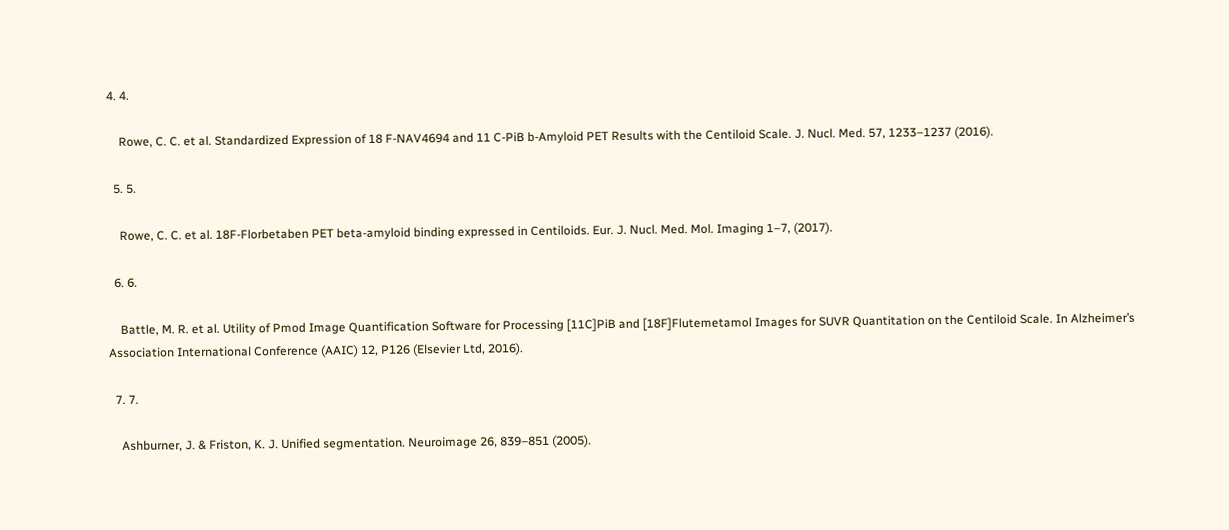4. 4.

    Rowe, C. C. et al. Standardized Expression of 18 F-NAV4694 and 11 C-PiB b-Amyloid PET Results with the Centiloid Scale. J. Nucl. Med. 57, 1233–1237 (2016).

  5. 5.

    Rowe, C. C. et al. 18F-Florbetaben PET beta-amyloid binding expressed in Centiloids. Eur. J. Nucl. Med. Mol. Imaging 1–7, (2017).

  6. 6.

    Battle, M. R. et al. Utility of Pmod Image Quantification Software for Processing [11C]PiB and [18F]Flutemetamol Images for SUVR Quantitation on the Centiloid Scale. In Alzheimer’s Association International Conference (AAIC) 12, P126 (Elsevier Ltd, 2016).

  7. 7.

    Ashburner, J. & Friston, K. J. Unified segmentation. Neuroimage 26, 839–851 (2005).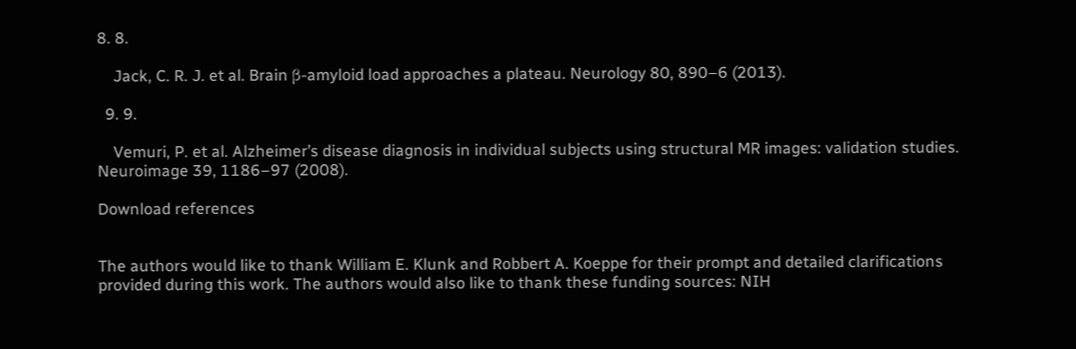8. 8.

    Jack, C. R. J. et al. Brain β-amyloid load approaches a plateau. Neurology 80, 890–6 (2013).

  9. 9.

    Vemuri, P. et al. Alzheimer’s disease diagnosis in individual subjects using structural MR images: validation studies. Neuroimage 39, 1186–97 (2008).

Download references


The authors would like to thank William E. Klunk and Robbert A. Koeppe for their prompt and detailed clarifications provided during this work. The authors would also like to thank these funding sources: NIH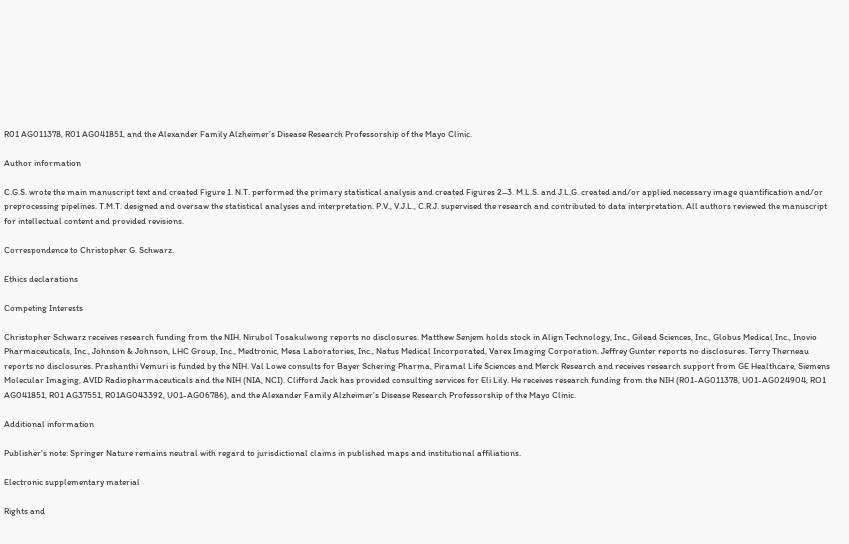R01 AG011378, R01 AG041851, and the Alexander Family Alzheimer’s Disease Research Professorship of the Mayo Clinic.

Author information

C.G.S. wrote the main manuscript text and created Figure 1. N.T. performed the primary statistical analysis and created Figures 2–3. M.L.S. and J.L.G. created and/or applied necessary image quantification and/or preprocessing pipelines. T.M.T. designed and oversaw the statistical analyses and interpretation. P.V., V.J.L., C.R.J. supervised the research and contributed to data interpretation. All authors reviewed the manuscript for intellectual content and provided revisions.

Correspondence to Christopher G. Schwarz.

Ethics declarations

Competing Interests

Christopher Schwarz receives research funding from the NIH. Nirubol Tosakulwong reports no disclosures. Matthew Senjem holds stock in Align Technology, Inc., Gilead Sciences, Inc., Globus Medical Inc., Inovio Pharmaceuticals, Inc., Johnson & Johnson, LHC Group, Inc., Medtronic, Mesa Laboratories, Inc., Natus Medical Incorporated, Varex Imaging Corporation. Jeffrey Gunter reports no disclosures. Terry Therneau reports no disclosures. Prashanthi Vemuri is funded by the NIH. Val Lowe consults for Bayer Schering Pharma, Piramal Life Sciences and Merck Research and receives research support from GE Healthcare, Siemens Molecular Imaging, AVID Radiopharmaceuticals and the NIH (NIA, NCI). Clifford Jack has provided consulting services for Eli Lily. He receives research funding from the NIH (R01-AG011378, U01-AG024904, RO1 AG041851, R01 AG37551, R01AG043392, U01-AG06786), and the Alexander Family Alzheimer’s Disease Research Professorship of the Mayo Clinic.

Additional information

Publisher's note: Springer Nature remains neutral with regard to jurisdictional claims in published maps and institutional affiliations.

Electronic supplementary material

Rights and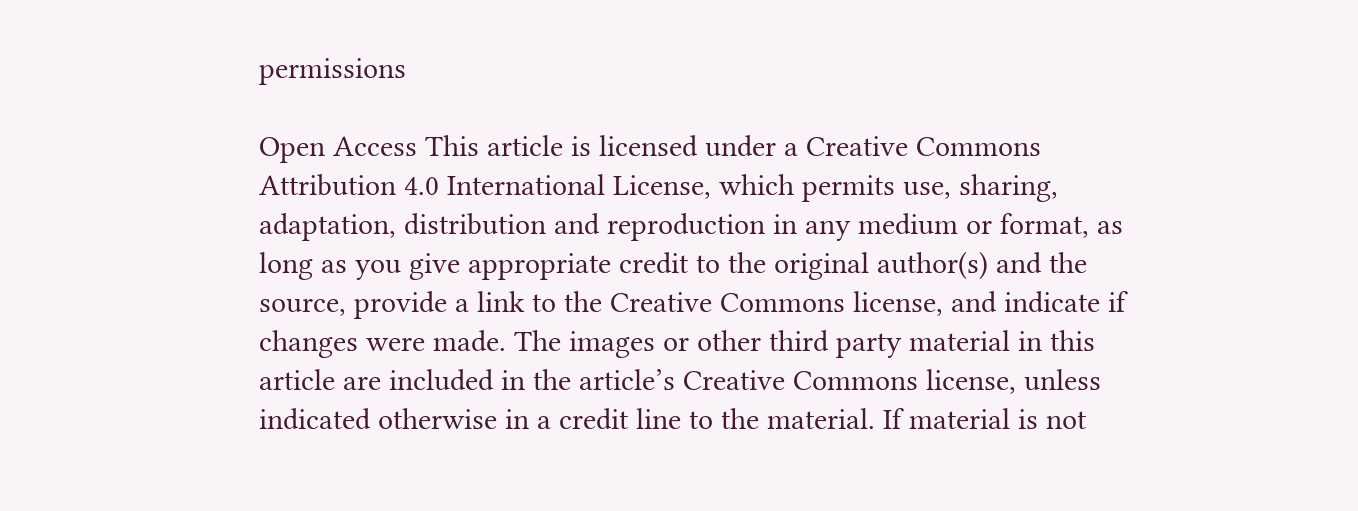permissions

Open Access This article is licensed under a Creative Commons Attribution 4.0 International License, which permits use, sharing, adaptation, distribution and reproduction in any medium or format, as long as you give appropriate credit to the original author(s) and the source, provide a link to the Creative Commons license, and indicate if changes were made. The images or other third party material in this article are included in the article’s Creative Commons license, unless indicated otherwise in a credit line to the material. If material is not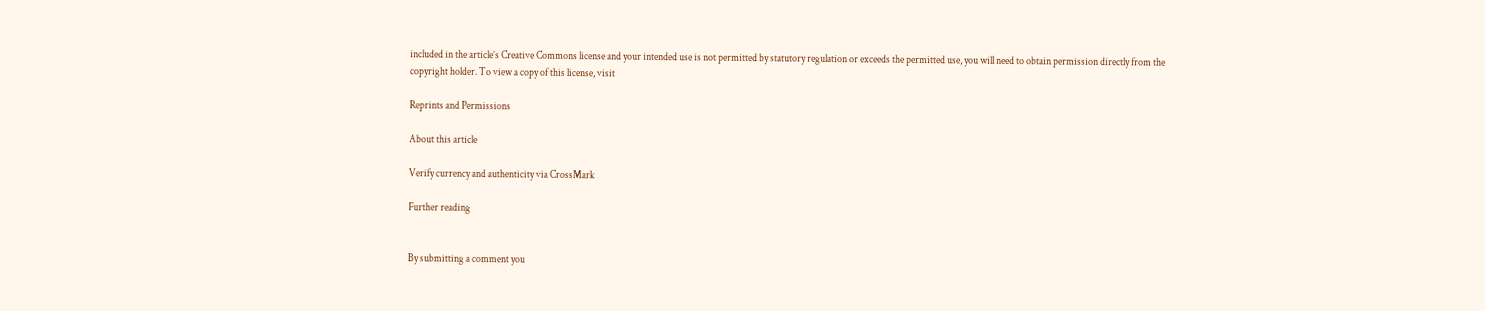included in the article’s Creative Commons license and your intended use is not permitted by statutory regulation or exceeds the permitted use, you will need to obtain permission directly from the copyright holder. To view a copy of this license, visit

Reprints and Permissions

About this article

Verify currency and authenticity via CrossMark

Further reading


By submitting a comment you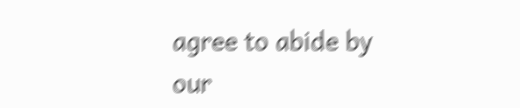agree to abide by our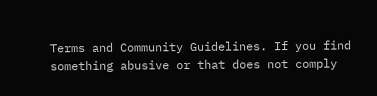Terms and Community Guidelines. If you find something abusive or that does not comply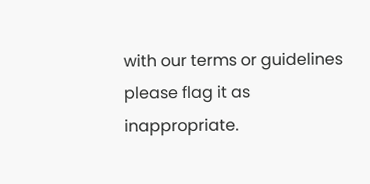with our terms or guidelines please flag it as inappropriate.